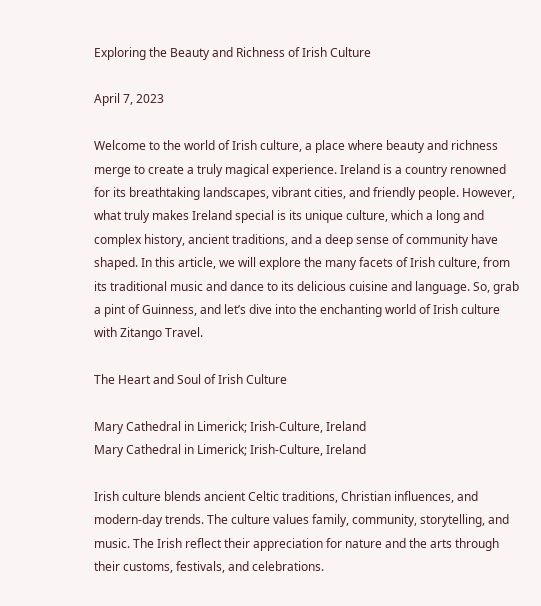Exploring the Beauty and Richness of Irish Culture

April 7, 2023

Welcome to the world of Irish culture, a place where beauty and richness merge to create a truly magical experience. Ireland is a country renowned for its breathtaking landscapes, vibrant cities, and friendly people. However, what truly makes Ireland special is its unique culture, which a long and complex history, ancient traditions, and a deep sense of community have shaped. In this article, we will explore the many facets of Irish culture, from its traditional music and dance to its delicious cuisine and language. So, grab a pint of Guinness, and let’s dive into the enchanting world of Irish culture with Zitango Travel.

The Heart and Soul of Irish Culture

Mary Cathedral in Limerick; Irish-Culture, Ireland
Mary Cathedral in Limerick; Irish-Culture, Ireland

Irish culture blends ancient Celtic traditions, Christian influences, and modern-day trends. The culture values family, community, storytelling, and music. The Irish reflect their appreciation for nature and the arts through their customs, festivals, and celebrations.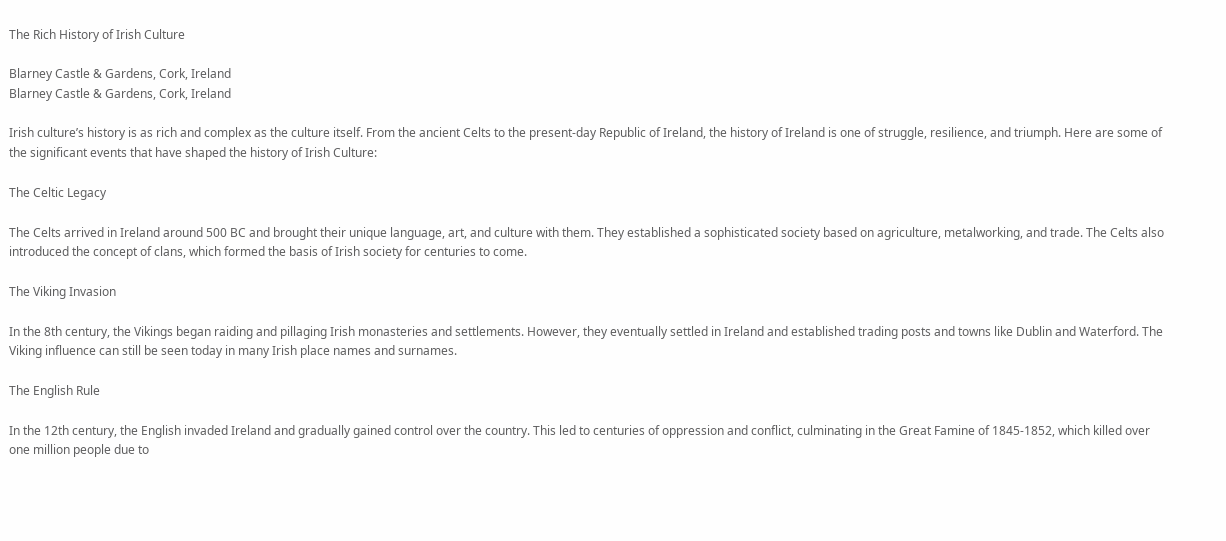The Rich History of Irish Culture

Blarney Castle & Gardens, Cork, Ireland
Blarney Castle & Gardens, Cork, Ireland

Irish culture’s history is as rich and complex as the culture itself. From the ancient Celts to the present-day Republic of Ireland, the history of Ireland is one of struggle, resilience, and triumph. Here are some of the significant events that have shaped the history of Irish Culture:

The Celtic Legacy

The Celts arrived in Ireland around 500 BC and brought their unique language, art, and culture with them. They established a sophisticated society based on agriculture, metalworking, and trade. The Celts also introduced the concept of clans, which formed the basis of Irish society for centuries to come.

The Viking Invasion

In the 8th century, the Vikings began raiding and pillaging Irish monasteries and settlements. However, they eventually settled in Ireland and established trading posts and towns like Dublin and Waterford. The Viking influence can still be seen today in many Irish place names and surnames.

The English Rule

In the 12th century, the English invaded Ireland and gradually gained control over the country. This led to centuries of oppression and conflict, culminating in the Great Famine of 1845-1852, which killed over one million people due to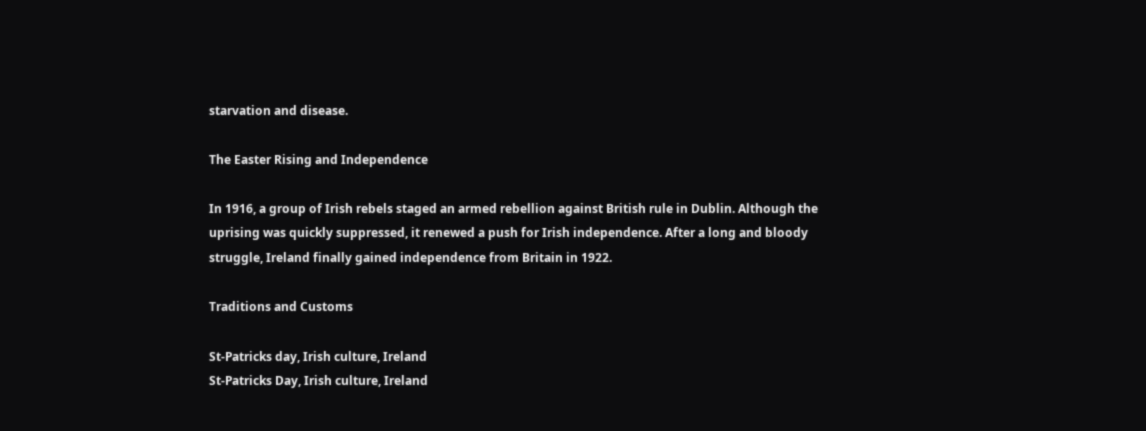starvation and disease.

The Easter Rising and Independence

In 1916, a group of Irish rebels staged an armed rebellion against British rule in Dublin. Although the uprising was quickly suppressed, it renewed a push for Irish independence. After a long and bloody struggle, Ireland finally gained independence from Britain in 1922.

Traditions and Customs

St-Patricks day, Irish culture, Ireland
St-Patricks Day, Irish culture, Ireland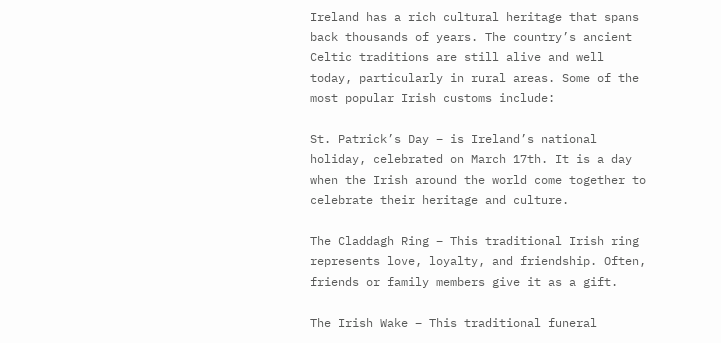Ireland has a rich cultural heritage that spans back thousands of years. The country’s ancient Celtic traditions are still alive and well today, particularly in rural areas. Some of the most popular Irish customs include:

St. Patrick’s Day – is Ireland’s national holiday, celebrated on March 17th. It is a day when the Irish around the world come together to celebrate their heritage and culture.

The Claddagh Ring – This traditional Irish ring represents love, loyalty, and friendship. Often, friends or family members give it as a gift.

The Irish Wake – This traditional funeral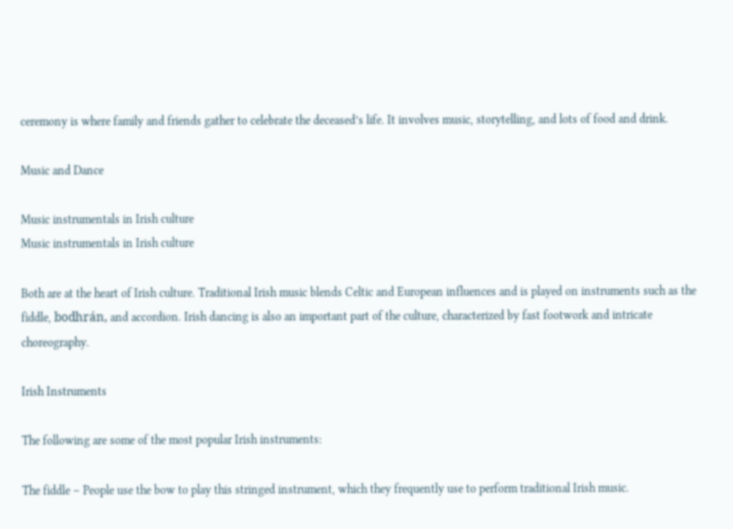ceremony is where family and friends gather to celebrate the deceased’s life. It involves music, storytelling, and lots of food and drink.

Music and Dance

Music instrumentals in Irish culture
Music instrumentals in Irish culture

Both are at the heart of Irish culture. Traditional Irish music blends Celtic and European influences and is played on instruments such as the fiddle, bodhrán, and accordion. Irish dancing is also an important part of the culture, characterized by fast footwork and intricate choreography.

Irish Instruments

The following are some of the most popular Irish instruments:

The fiddle – People use the bow to play this stringed instrument, which they frequently use to perform traditional Irish music.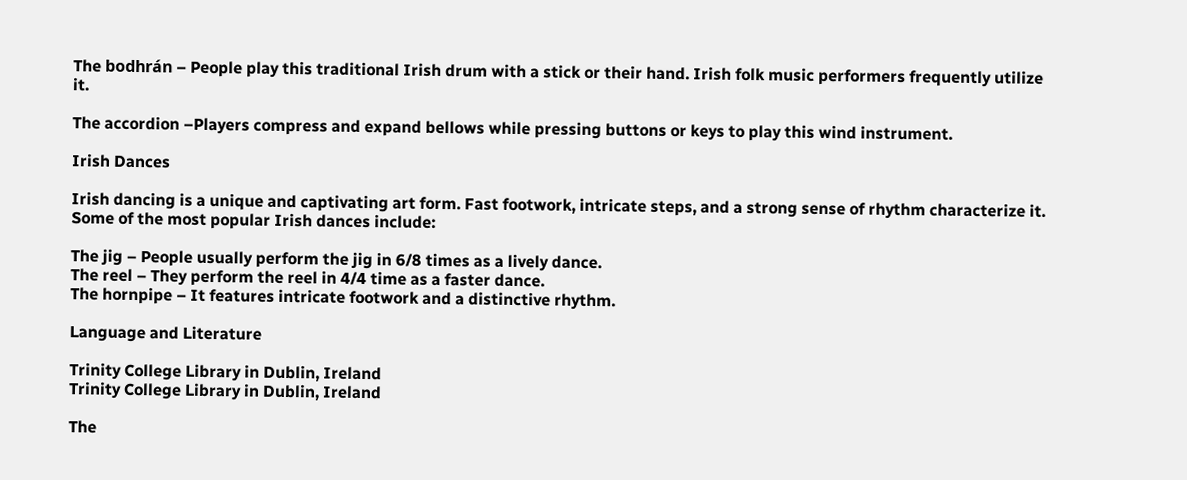The bodhrán – People play this traditional Irish drum with a stick or their hand. Irish folk music performers frequently utilize it.

The accordion –Players compress and expand bellows while pressing buttons or keys to play this wind instrument.

Irish Dances

Irish dancing is a unique and captivating art form. Fast footwork, intricate steps, and a strong sense of rhythm characterize it. Some of the most popular Irish dances include:

The jig – People usually perform the jig in 6/8 times as a lively dance.
The reel – They perform the reel in 4/4 time as a faster dance.
The hornpipe – It features intricate footwork and a distinctive rhythm.

Language and Literature

Trinity College Library in Dublin, Ireland
Trinity College Library in Dublin, Ireland

The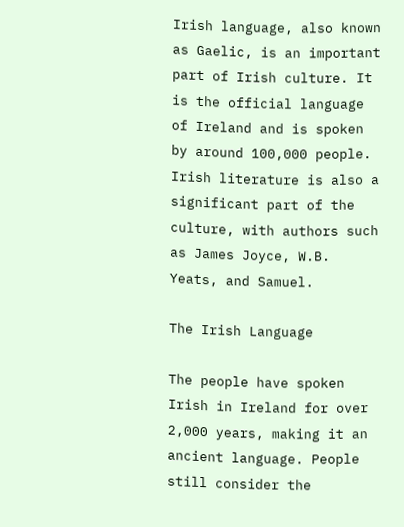Irish language, also known as Gaelic, is an important part of Irish culture. It is the official language of Ireland and is spoken by around 100,000 people. Irish literature is also a significant part of the culture, with authors such as James Joyce, W.B. Yeats, and Samuel.

The Irish Language

The people have spoken Irish in Ireland for over 2,000 years, making it an ancient language. People still consider the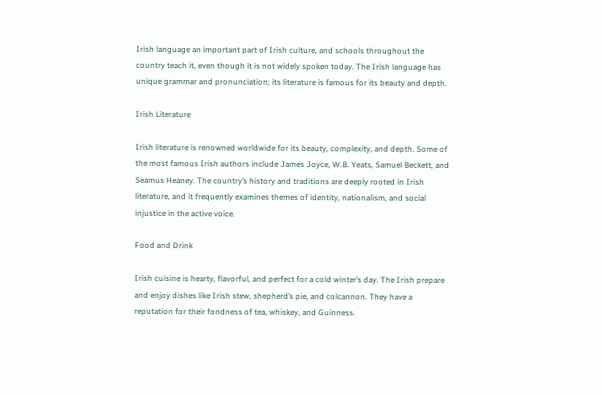Irish language an important part of Irish culture, and schools throughout the country teach it, even though it is not widely spoken today. The Irish language has unique grammar and pronunciation; its literature is famous for its beauty and depth.

Irish Literature

Irish literature is renowned worldwide for its beauty, complexity, and depth. Some of the most famous Irish authors include James Joyce, W.B. Yeats, Samuel Beckett, and Seamus Heaney. The country’s history and traditions are deeply rooted in Irish literature, and it frequently examines themes of identity, nationalism, and social injustice in the active voice.

Food and Drink

Irish cuisine is hearty, flavorful, and perfect for a cold winter’s day. The Irish prepare and enjoy dishes like Irish stew, shepherd’s pie, and colcannon. They have a reputation for their fondness of tea, whiskey, and Guinness.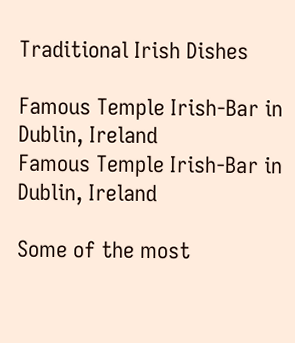Traditional Irish Dishes

Famous Temple Irish-Bar in Dublin, Ireland
Famous Temple Irish-Bar in Dublin, Ireland

Some of the most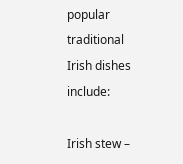popular traditional Irish dishes include:

Irish stew –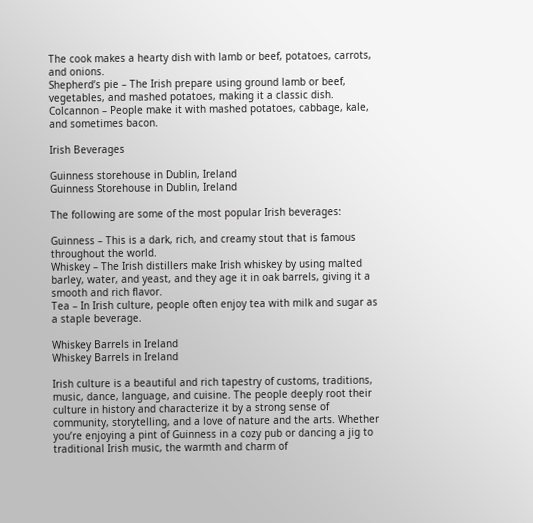The cook makes a hearty dish with lamb or beef, potatoes, carrots, and onions.
Shepherd’s pie – The Irish prepare using ground lamb or beef, vegetables, and mashed potatoes, making it a classic dish.
Colcannon – People make it with mashed potatoes, cabbage, kale, and sometimes bacon.

Irish Beverages

Guinness storehouse in Dublin, Ireland
Guinness Storehouse in Dublin, Ireland

The following are some of the most popular Irish beverages:

Guinness – This is a dark, rich, and creamy stout that is famous throughout the world.
Whiskey – The Irish distillers make Irish whiskey by using malted barley, water, and yeast, and they age it in oak barrels, giving it a smooth and rich flavor.
Tea – In Irish culture, people often enjoy tea with milk and sugar as a staple beverage.

Whiskey Barrels in Ireland
Whiskey Barrels in Ireland

Irish culture is a beautiful and rich tapestry of customs, traditions, music, dance, language, and cuisine. The people deeply root their culture in history and characterize it by a strong sense of community, storytelling, and a love of nature and the arts. Whether you’re enjoying a pint of Guinness in a cozy pub or dancing a jig to traditional Irish music, the warmth and charm of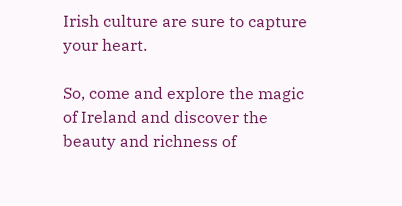Irish culture are sure to capture your heart.

So, come and explore the magic of Ireland and discover the beauty and richness of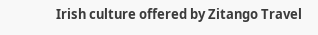Irish culture offered by Zitango Travel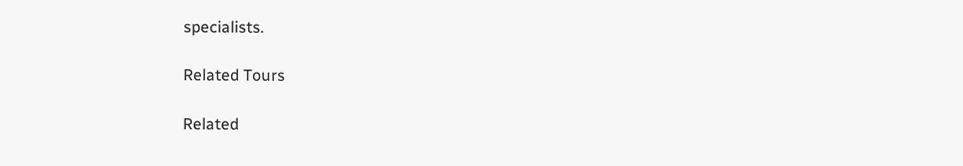specialists.

Related Tours

Related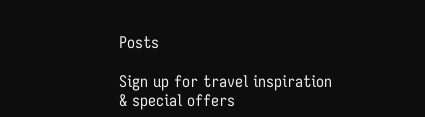Posts

Sign up for travel inspiration & special offers